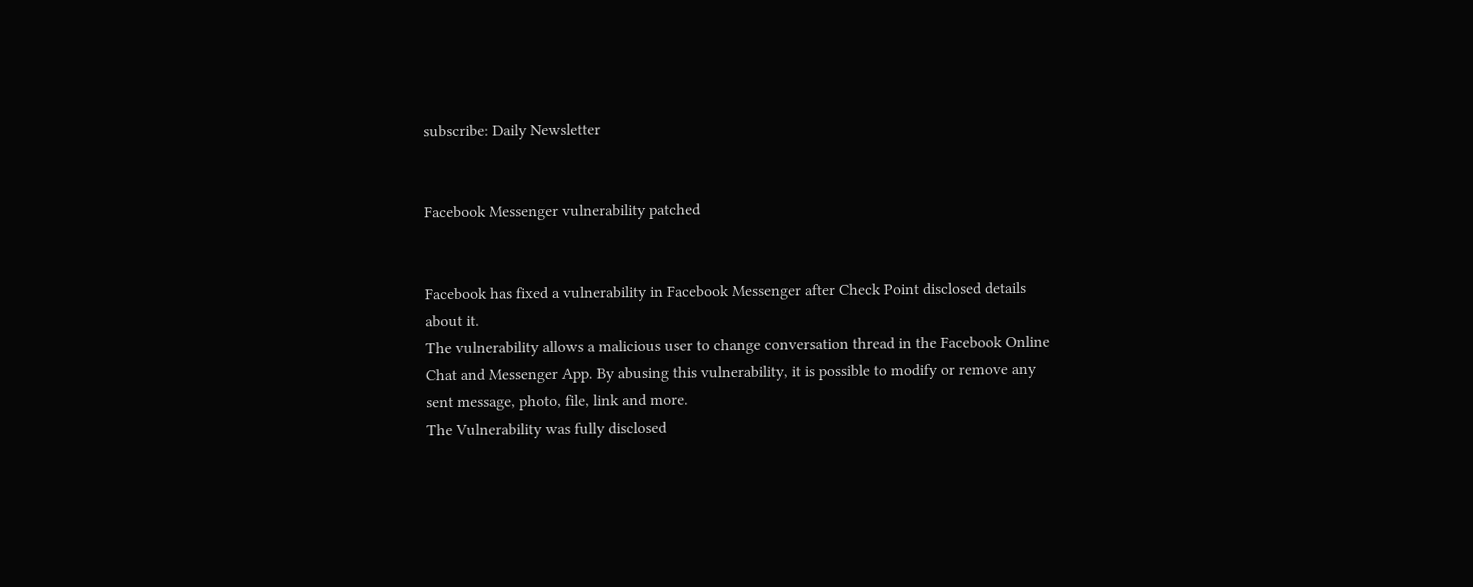subscribe: Daily Newsletter


Facebook Messenger vulnerability patched


Facebook has fixed a vulnerability in Facebook Messenger after Check Point disclosed details about it.
The vulnerability allows a malicious user to change conversation thread in the Facebook Online Chat and Messenger App. By abusing this vulnerability, it is possible to modify or remove any sent message, photo, file, link and more.
The Vulnerability was fully disclosed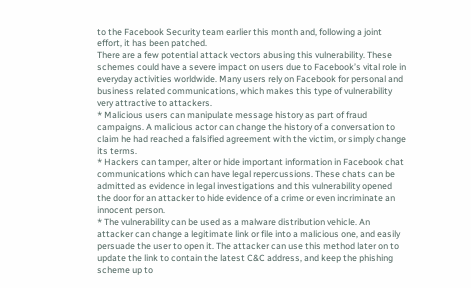to the Facebook Security team earlier this month and, following a joint effort, it has been patched.
There are a few potential attack vectors abusing this vulnerability. These schemes could have a severe impact on users due to Facebook’s vital role in everyday activities worldwide. Many users rely on Facebook for personal and business related communications, which makes this type of vulnerability very attractive to attackers.
* Malicious users can manipulate message history as part of fraud campaigns. A malicious actor can change the history of a conversation to claim he had reached a falsified agreement with the victim, or simply change its terms.
* Hackers can tamper, alter or hide important information in Facebook chat communications which can have legal repercussions. These chats can be admitted as evidence in legal investigations and this vulnerability opened the door for an attacker to hide evidence of a crime or even incriminate an innocent person.
* The vulnerability can be used as a malware distribution vehicle. An attacker can change a legitimate link or file into a malicious one, and easily persuade the user to open it. The attacker can use this method later on to update the link to contain the latest C&C address, and keep the phishing scheme up to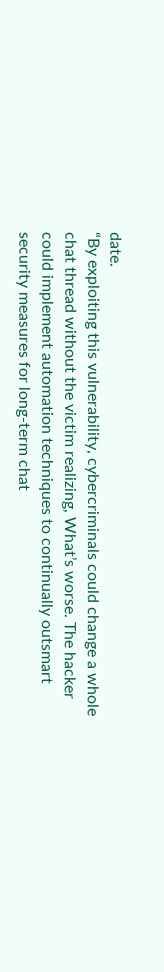date.
“By exploiting this vulnerability, cybercriminals could change a whole chat thread without the victim realizing, What’s worse. The hacker could implement automation techniques to continually outsmart security measures for long-term chat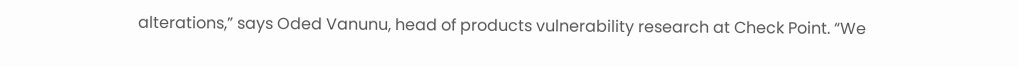alterations,” says Oded Vanunu, head of products vulnerability research at Check Point. “We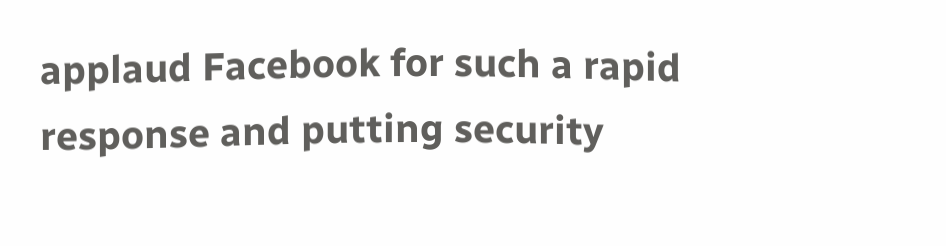applaud Facebook for such a rapid response and putting security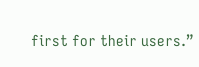first for their users.”